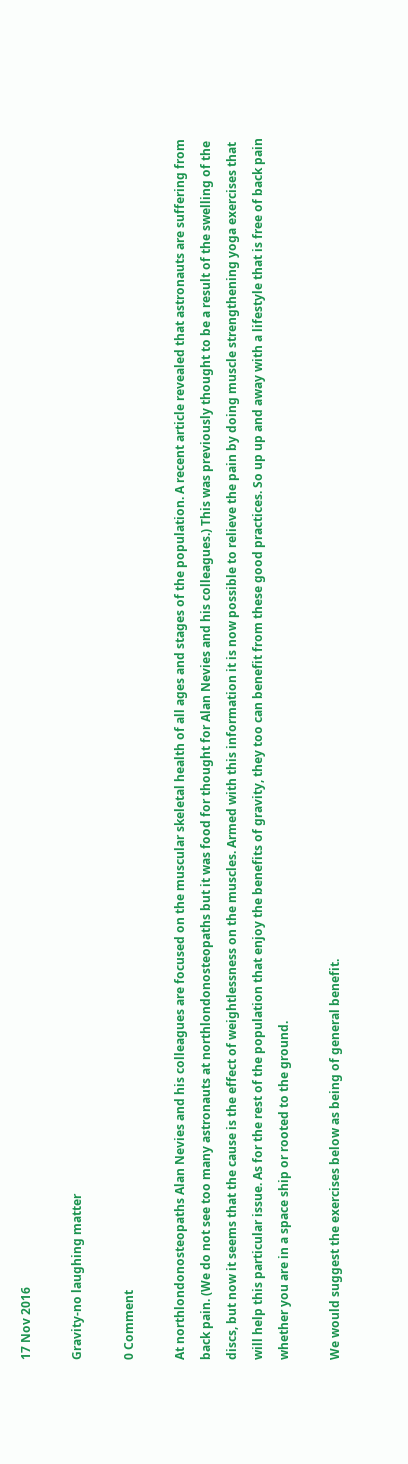17 Nov 2016

Gravity-no laughing matter

0 Comment

At northlondonosteopaths Alan Nevies and his colleagues are focused on the muscular skeletal health of all ages and stages of the population. A recent article revealed that astronauts are suffering from back pain. (We do not see too many astronauts at northlondonosteopaths but it was food for thought for Alan Nevies and his colleagues.) This was previously thought to be a result of the swelling of the discs, but now it seems that the cause is the effect of weightlessness on the muscles. Armed with this information it is now possible to relieve the pain by doing muscle strengthening yoga exercises that will help this particular issue. As for the rest of the population that enjoy the benefits of gravity, they too can benefit from these good practices. So up up and away with a lifestyle that is free of back pain whether you are in a space ship or rooted to the ground.

We would suggest the exercises below as being of general benefit.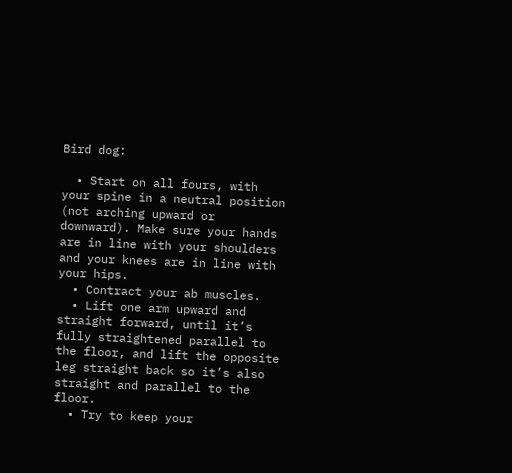Bird dog:

  • Start on all fours, with your spine in a neutral position (not arching upward or downward). Make sure your hands are in line with your shoulders and your knees are in line with your hips.
  • Contract your ab muscles.
  • Lift one arm upward and straight forward, until it’s fully straightened parallel to the floor, and lift the opposite leg straight back so it’s also straight and parallel to the floor.
  • Try to keep your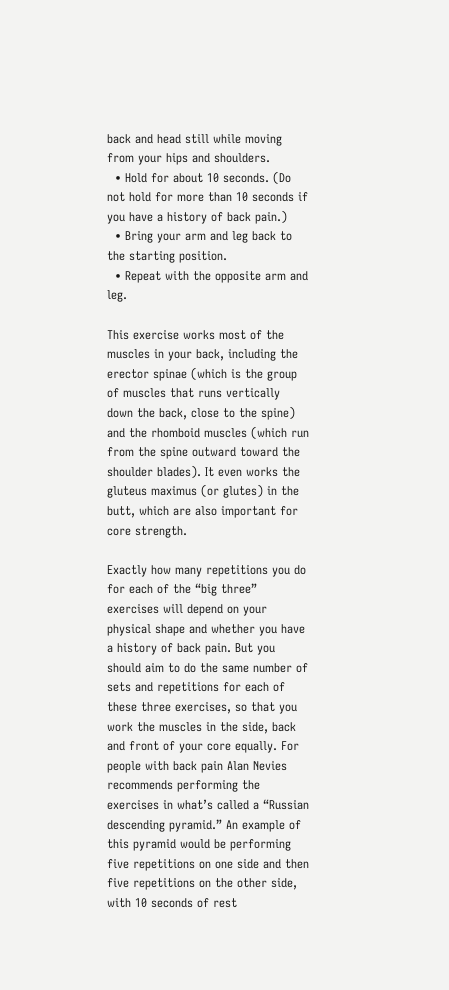back and head still while moving from your hips and shoulders.
  • Hold for about 10 seconds. (Do not hold for more than 10 seconds if you have a history of back pain.)
  • Bring your arm and leg back to the starting position.
  • Repeat with the opposite arm and leg.

This exercise works most of the muscles in your back, including the erector spinae (which is the group of muscles that runs vertically down the back, close to the spine) and the rhomboid muscles (which run from the spine outward toward the shoulder blades). It even works the gluteus maximus (or glutes) in the butt, which are also important for core strength.

Exactly how many repetitions you do for each of the “big three” exercises will depend on your physical shape and whether you have a history of back pain. But you should aim to do the same number of sets and repetitions for each of these three exercises, so that you work the muscles in the side, back and front of your core equally. For people with back pain Alan Nevies recommends performing the exercises in what’s called a “Russian descending pyramid.” An example of this pyramid would be performing five repetitions on one side and then five repetitions on the other side, with 10 seconds of rest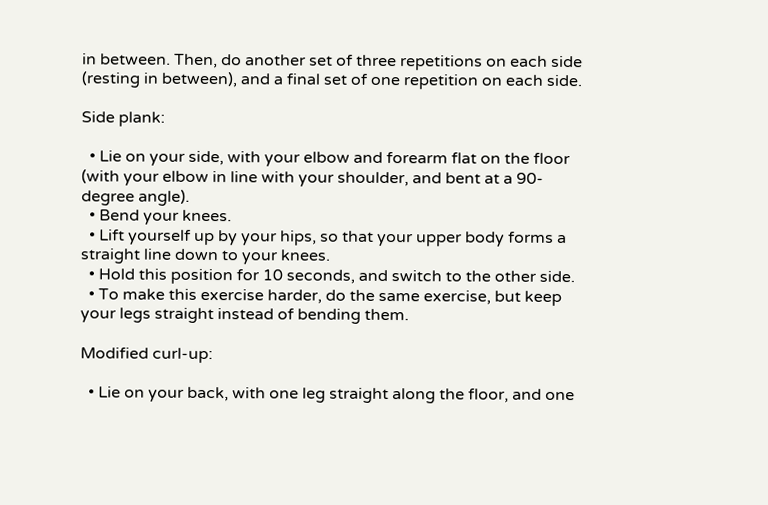in between. Then, do another set of three repetitions on each side (resting in between), and a final set of one repetition on each side.

Side plank:

  • Lie on your side, with your elbow and forearm flat on the floor (with your elbow in line with your shoulder, and bent at a 90-degree angle).
  • Bend your knees.
  • Lift yourself up by your hips, so that your upper body forms a straight line down to your knees.
  • Hold this position for 10 seconds, and switch to the other side.
  • To make this exercise harder, do the same exercise, but keep your legs straight instead of bending them.

Modified curl-up:

  • Lie on your back, with one leg straight along the floor, and one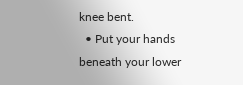knee bent.
  • Put your hands beneath your lower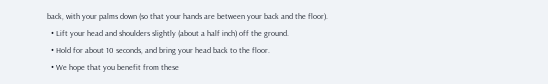back, with your palms down (so that your hands are between your back and the floor).
  • Lift your head and shoulders slightly (about a half inch) off the ground.
  • Hold for about 10 seconds, and bring your head back to the floor.
  • We hope that you benefit from these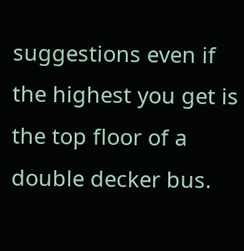suggestions even if the highest you get is the top floor of a double decker bus.